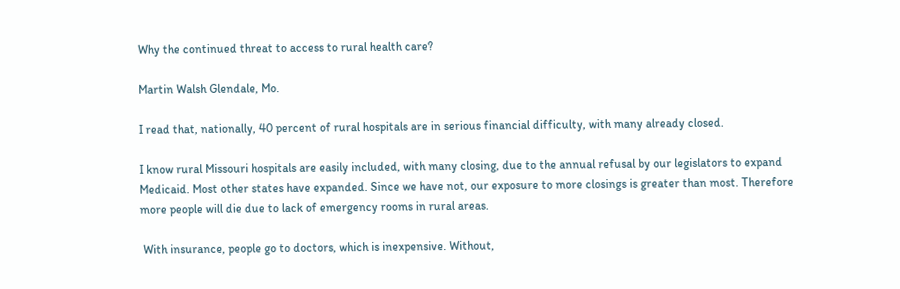Why the continued threat to access to rural health care?

Martin Walsh Glendale, Mo.

I read that, nationally, 40 percent of rural hospitals are in serious financial difficulty, with many already closed.

I know rural Missouri hospitals are easily included, with many closing, due to the annual refusal by our legislators to expand Medicaid. Most other states have expanded. Since we have not, our exposure to more closings is greater than most. Therefore more people will die due to lack of emergency rooms in rural areas.

 With insurance, people go to doctors, which is inexpensive. Without,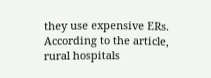they use expensive ERs. According to the article, rural hospitals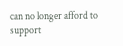can no longer afford to support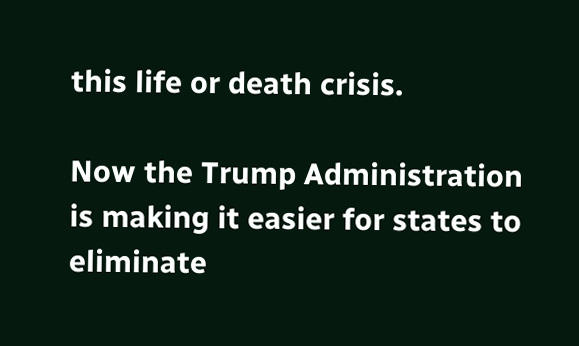this life or death crisis.

Now the Trump Administration is making it easier for states to eliminate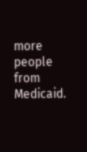more people from Medicaid.